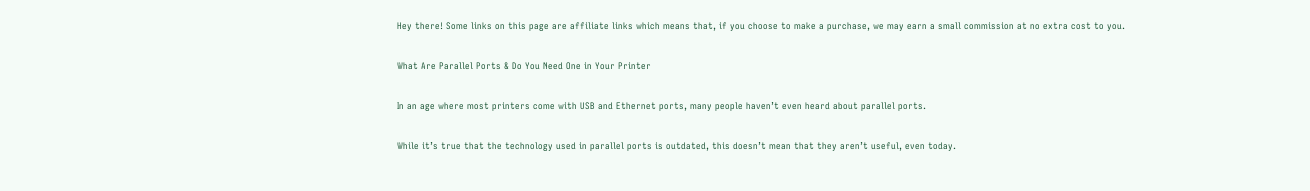Hey there! Some links on this page are affiliate links which means that, if you choose to make a purchase, we may earn a small commission at no extra cost to you.

What Are Parallel Ports & Do You Need One in Your Printer

In an age where most printers come with USB and Ethernet ports, many people haven’t even heard about parallel ports.

While it’s true that the technology used in parallel ports is outdated, this doesn’t mean that they aren’t useful, even today.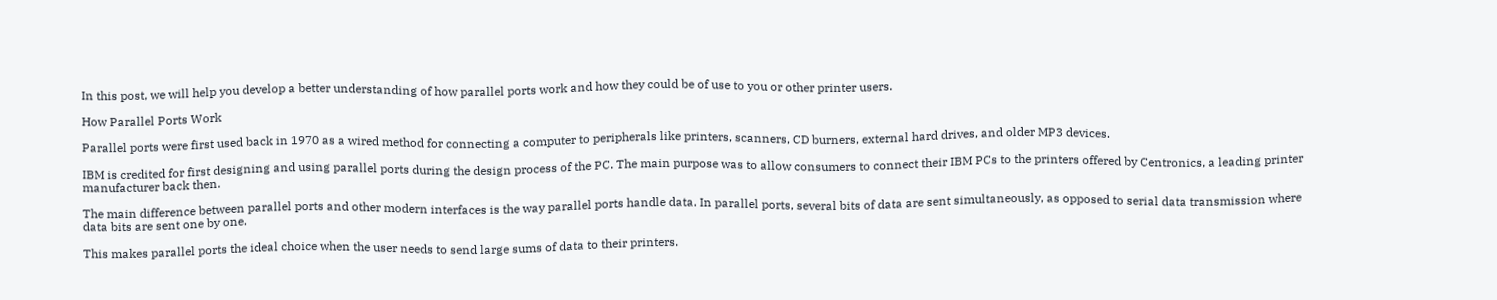In this post, we will help you develop a better understanding of how parallel ports work and how they could be of use to you or other printer users.

How Parallel Ports Work

Parallel ports were first used back in 1970 as a wired method for connecting a computer to peripherals like printers, scanners, CD burners, external hard drives, and older MP3 devices.

IBM is credited for first designing and using parallel ports during the design process of the PC. The main purpose was to allow consumers to connect their IBM PCs to the printers offered by Centronics, a leading printer manufacturer back then.

The main difference between parallel ports and other modern interfaces is the way parallel ports handle data. In parallel ports, several bits of data are sent simultaneously, as opposed to serial data transmission where data bits are sent one by one.

This makes parallel ports the ideal choice when the user needs to send large sums of data to their printers.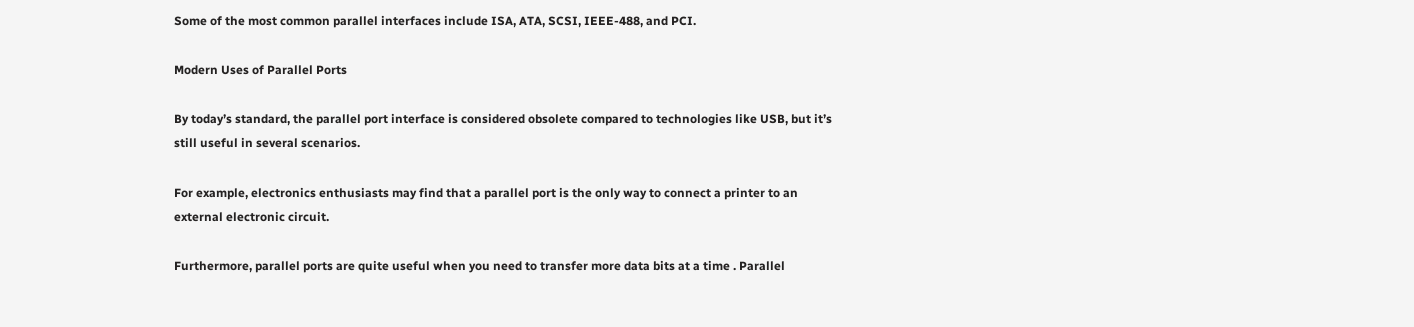Some of the most common parallel interfaces include ISA, ATA, SCSI, IEEE-488, and PCI.

Modern Uses of Parallel Ports

By today’s standard, the parallel port interface is considered obsolete compared to technologies like USB, but it’s still useful in several scenarios.

For example, electronics enthusiasts may find that a parallel port is the only way to connect a printer to an external electronic circuit.

Furthermore, parallel ports are quite useful when you need to transfer more data bits at a time . Parallel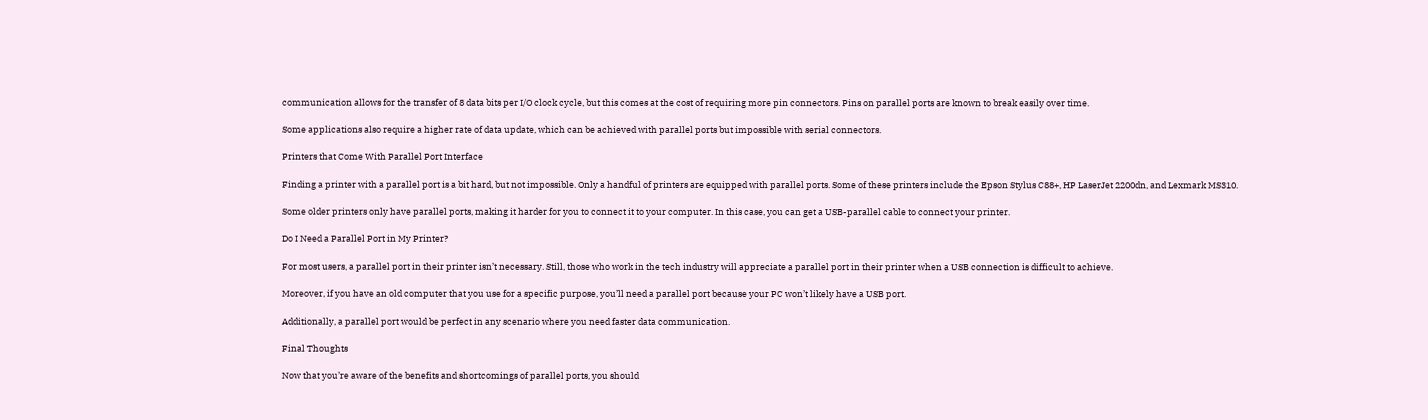communication allows for the transfer of 8 data bits per I/O clock cycle, but this comes at the cost of requiring more pin connectors. Pins on parallel ports are known to break easily over time.

Some applications also require a higher rate of data update, which can be achieved with parallel ports but impossible with serial connectors.

Printers that Come With Parallel Port Interface

Finding a printer with a parallel port is a bit hard, but not impossible. Only a handful of printers are equipped with parallel ports. Some of these printers include the Epson Stylus C88+, HP LaserJet 2200dn, and Lexmark MS310.

Some older printers only have parallel ports, making it harder for you to connect it to your computer. In this case, you can get a USB-parallel cable to connect your printer.

Do I Need a Parallel Port in My Printer?

For most users, a parallel port in their printer isn’t necessary. Still, those who work in the tech industry will appreciate a parallel port in their printer when a USB connection is difficult to achieve.

Moreover, if you have an old computer that you use for a specific purpose, you’ll need a parallel port because your PC won’t likely have a USB port.

Additionally, a parallel port would be perfect in any scenario where you need faster data communication.

Final Thoughts

Now that you’re aware of the benefits and shortcomings of parallel ports, you should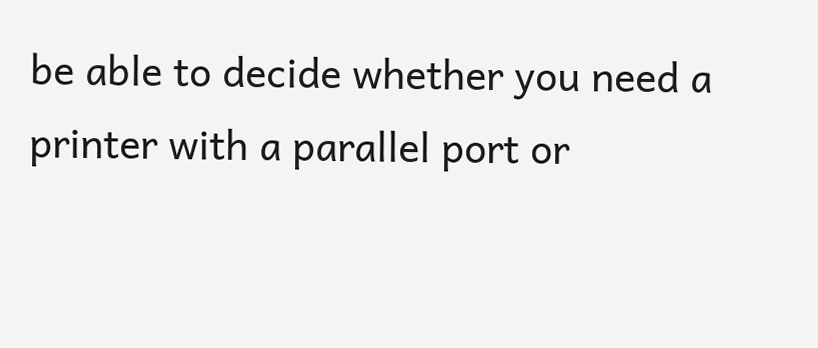be able to decide whether you need a printer with a parallel port or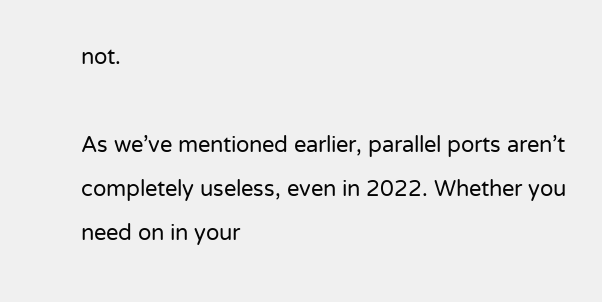not.

As we’ve mentioned earlier, parallel ports aren’t completely useless, even in 2022. Whether you need on in your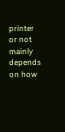printer or not mainly depends on how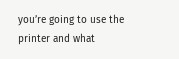you’re going to use the printer and what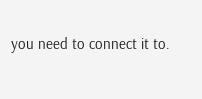you need to connect it to.